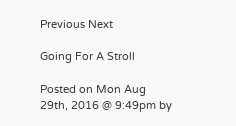Previous Next

Going For A Stroll

Posted on Mon Aug 29th, 2016 @ 9:49pm by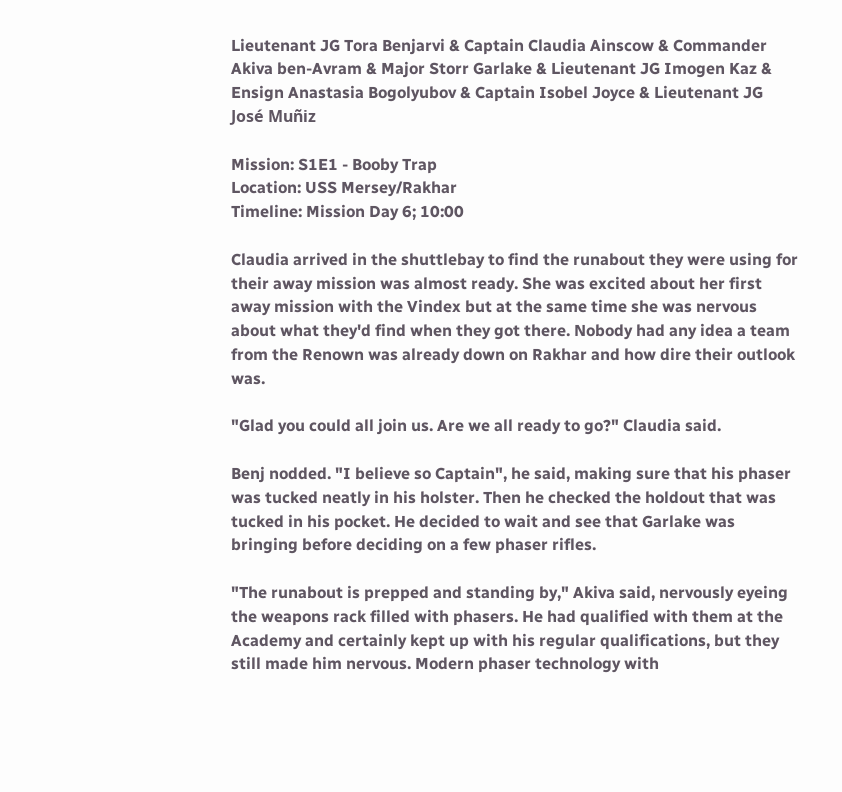Lieutenant JG Tora Benjarvi & Captain Claudia Ainscow & Commander Akiva ben-Avram & Major Storr Garlake & Lieutenant JG Imogen Kaz & Ensign Anastasia Bogolyubov & Captain Isobel Joyce & Lieutenant JG José Muñiz

Mission: S1E1 - Booby Trap
Location: USS Mersey/Rakhar
Timeline: Mission Day 6; 10:00

Claudia arrived in the shuttlebay to find the runabout they were using for their away mission was almost ready. She was excited about her first away mission with the Vindex but at the same time she was nervous about what they'd find when they got there. Nobody had any idea a team from the Renown was already down on Rakhar and how dire their outlook was.

"Glad you could all join us. Are we all ready to go?" Claudia said.

Benj nodded. "I believe so Captain", he said, making sure that his phaser was tucked neatly in his holster. Then he checked the holdout that was tucked in his pocket. He decided to wait and see that Garlake was bringing before deciding on a few phaser rifles.

"The runabout is prepped and standing by," Akiva said, nervously eyeing the weapons rack filled with phasers. He had qualified with them at the Academy and certainly kept up with his regular qualifications, but they still made him nervous. Modern phaser technology with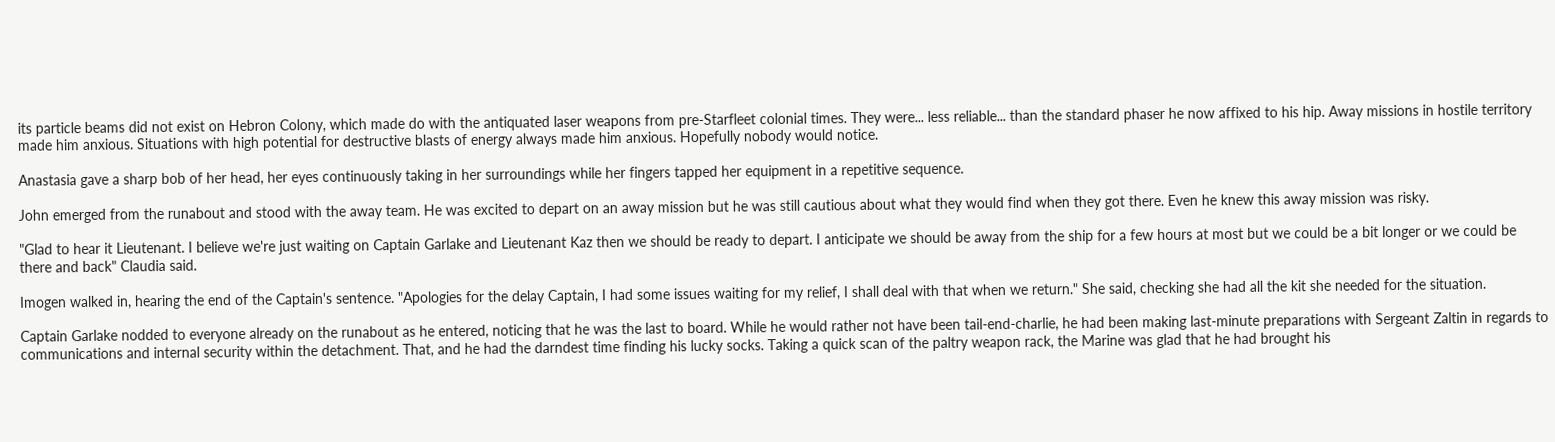its particle beams did not exist on Hebron Colony, which made do with the antiquated laser weapons from pre-Starfleet colonial times. They were... less reliable... than the standard phaser he now affixed to his hip. Away missions in hostile territory made him anxious. Situations with high potential for destructive blasts of energy always made him anxious. Hopefully nobody would notice.

Anastasia gave a sharp bob of her head, her eyes continuously taking in her surroundings while her fingers tapped her equipment in a repetitive sequence.

John emerged from the runabout and stood with the away team. He was excited to depart on an away mission but he was still cautious about what they would find when they got there. Even he knew this away mission was risky.

"Glad to hear it Lieutenant. I believe we're just waiting on Captain Garlake and Lieutenant Kaz then we should be ready to depart. I anticipate we should be away from the ship for a few hours at most but we could be a bit longer or we could be there and back" Claudia said.

Imogen walked in, hearing the end of the Captain's sentence. "Apologies for the delay Captain, I had some issues waiting for my relief, I shall deal with that when we return." She said, checking she had all the kit she needed for the situation.

Captain Garlake nodded to everyone already on the runabout as he entered, noticing that he was the last to board. While he would rather not have been tail-end-charlie, he had been making last-minute preparations with Sergeant Zaltin in regards to communications and internal security within the detachment. That, and he had the darndest time finding his lucky socks. Taking a quick scan of the paltry weapon rack, the Marine was glad that he had brought his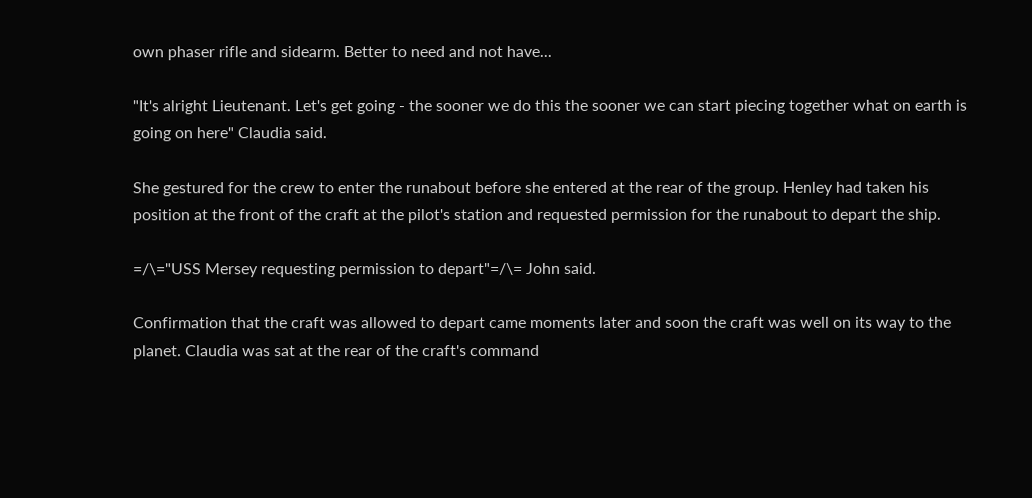own phaser rifle and sidearm. Better to need and not have...

"It's alright Lieutenant. Let's get going - the sooner we do this the sooner we can start piecing together what on earth is going on here" Claudia said.

She gestured for the crew to enter the runabout before she entered at the rear of the group. Henley had taken his position at the front of the craft at the pilot's station and requested permission for the runabout to depart the ship.

=/\="USS Mersey requesting permission to depart"=/\= John said.

Confirmation that the craft was allowed to depart came moments later and soon the craft was well on its way to the planet. Claudia was sat at the rear of the craft's command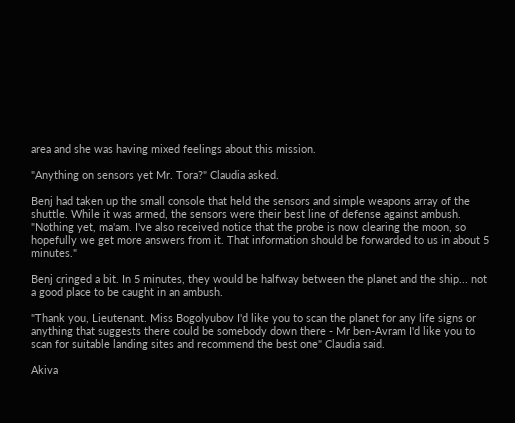area and she was having mixed feelings about this mission.

"Anything on sensors yet Mr. Tora?" Claudia asked.

Benj had taken up the small console that held the sensors and simple weapons array of the shuttle. While it was armed, the sensors were their best line of defense against ambush. "Nothing yet, ma'am. I've also received notice that the probe is now clearing the moon, so hopefully we get more answers from it. That information should be forwarded to us in about 5 minutes."

Benj cringed a bit. In 5 minutes, they would be halfway between the planet and the ship... not a good place to be caught in an ambush.

"Thank you, Lieutenant. Miss Bogolyubov I'd like you to scan the planet for any life signs or anything that suggests there could be somebody down there - Mr ben-Avram I'd like you to scan for suitable landing sites and recommend the best one" Claudia said.

Akiva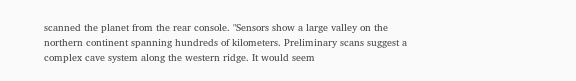scanned the planet from the rear console. "Sensors show a large valley on the northern continent spanning hundreds of kilometers. Preliminary scans suggest a complex cave system along the western ridge. It would seem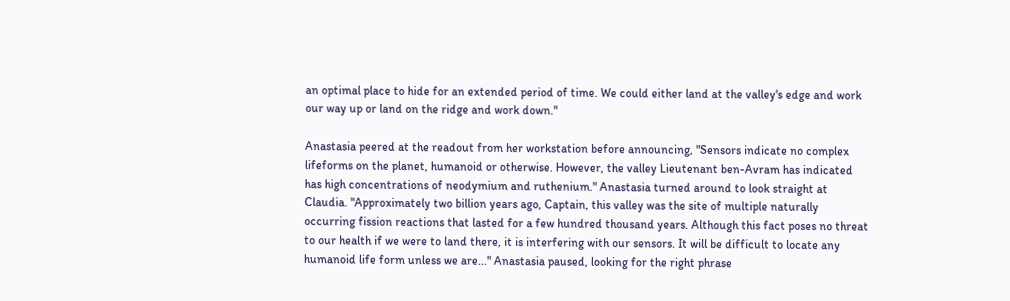an optimal place to hide for an extended period of time. We could either land at the valley's edge and work our way up or land on the ridge and work down."

Anastasia peered at the readout from her workstation before announcing, "Sensors indicate no complex lifeforms on the planet, humanoid or otherwise. However, the valley Lieutenant ben-Avram has indicated has high concentrations of neodymium and ruthenium." Anastasia turned around to look straight at Claudia. "Approximately two billion years ago, Captain, this valley was the site of multiple naturally occurring fission reactions that lasted for a few hundred thousand years. Although this fact poses no threat to our health if we were to land there, it is interfering with our sensors. It will be difficult to locate any humanoid life form unless we are..." Anastasia paused, looking for the right phrase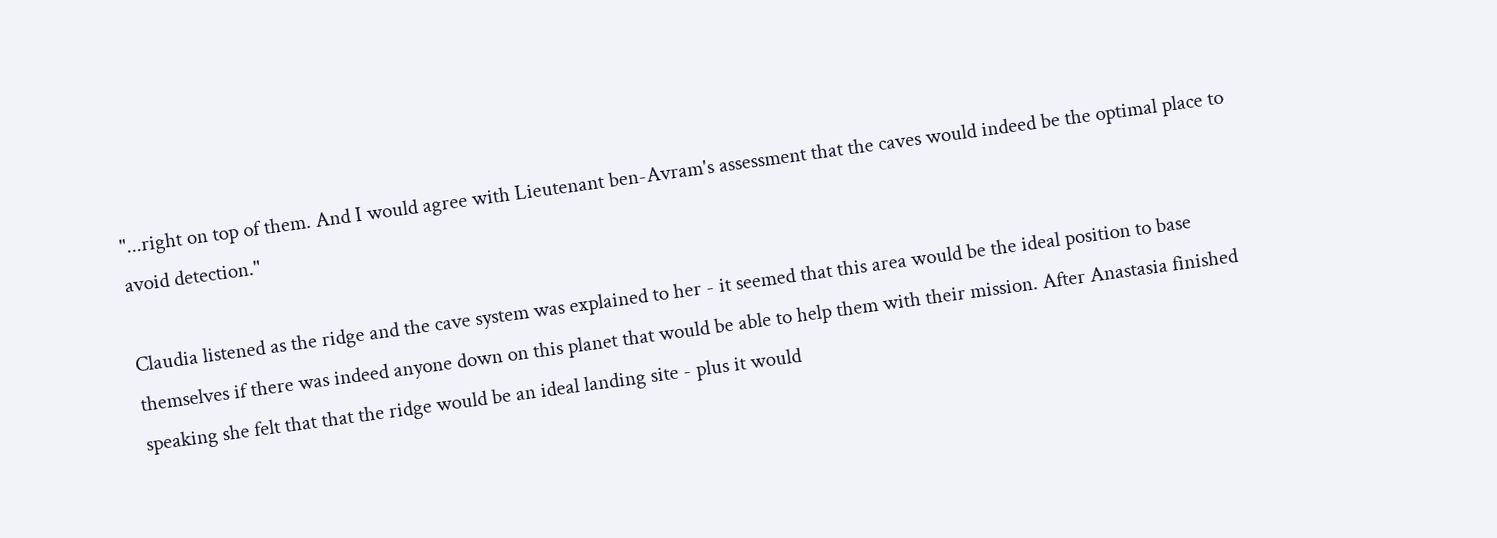"...right on top of them. And I would agree with Lieutenant ben-Avram's assessment that the caves would indeed be the optimal place to avoid detection."

Claudia listened as the ridge and the cave system was explained to her - it seemed that this area would be the ideal position to base themselves if there was indeed anyone down on this planet that would be able to help them with their mission. After Anastasia finished speaking she felt that that the ridge would be an ideal landing site - plus it would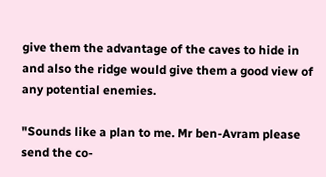give them the advantage of the caves to hide in and also the ridge would give them a good view of any potential enemies.

"Sounds like a plan to me. Mr ben-Avram please send the co-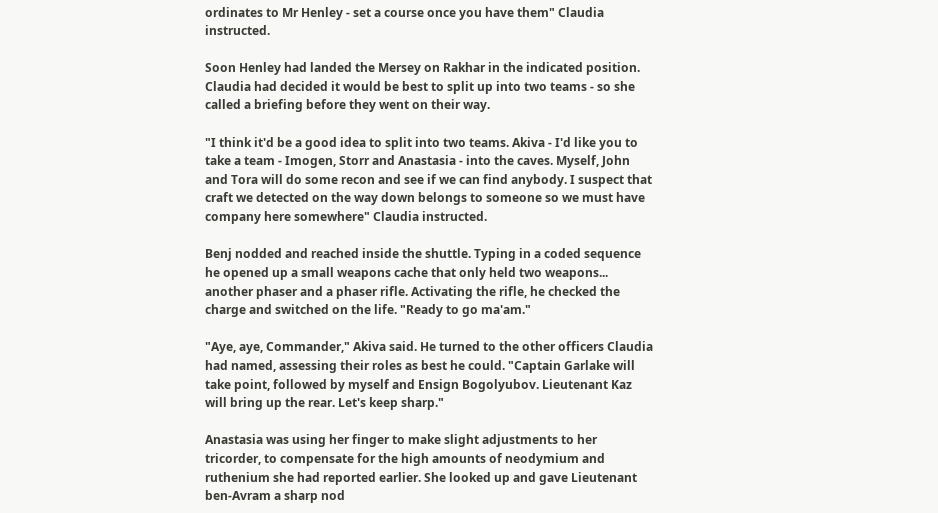ordinates to Mr Henley - set a course once you have them" Claudia instructed.

Soon Henley had landed the Mersey on Rakhar in the indicated position. Claudia had decided it would be best to split up into two teams - so she called a briefing before they went on their way.

"I think it'd be a good idea to split into two teams. Akiva - I'd like you to take a team - Imogen, Storr and Anastasia - into the caves. Myself, John and Tora will do some recon and see if we can find anybody. I suspect that craft we detected on the way down belongs to someone so we must have company here somewhere" Claudia instructed.

Benj nodded and reached inside the shuttle. Typing in a coded sequence he opened up a small weapons cache that only held two weapons... another phaser and a phaser rifle. Activating the rifle, he checked the charge and switched on the life. "Ready to go ma'am."

"Aye, aye, Commander," Akiva said. He turned to the other officers Claudia had named, assessing their roles as best he could. "Captain Garlake will take point, followed by myself and Ensign Bogolyubov. Lieutenant Kaz will bring up the rear. Let's keep sharp."

Anastasia was using her finger to make slight adjustments to her tricorder, to compensate for the high amounts of neodymium and ruthenium she had reported earlier. She looked up and gave Lieutenant ben-Avram a sharp nod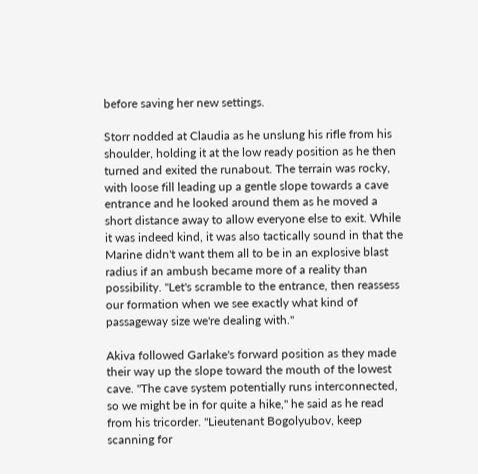before saving her new settings.

Storr nodded at Claudia as he unslung his rifle from his shoulder, holding it at the low ready position as he then turned and exited the runabout. The terrain was rocky, with loose fill leading up a gentle slope towards a cave entrance and he looked around them as he moved a short distance away to allow everyone else to exit. While it was indeed kind, it was also tactically sound in that the Marine didn't want them all to be in an explosive blast radius if an ambush became more of a reality than possibility. "Let's scramble to the entrance, then reassess our formation when we see exactly what kind of passageway size we're dealing with."

Akiva followed Garlake's forward position as they made their way up the slope toward the mouth of the lowest cave. "The cave system potentially runs interconnected, so we might be in for quite a hike," he said as he read from his tricorder. "Lieutenant Bogolyubov, keep scanning for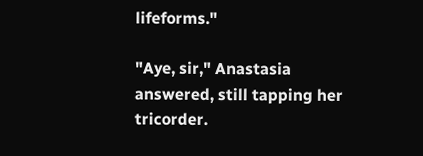lifeforms."

"Aye, sir," Anastasia answered, still tapping her tricorder.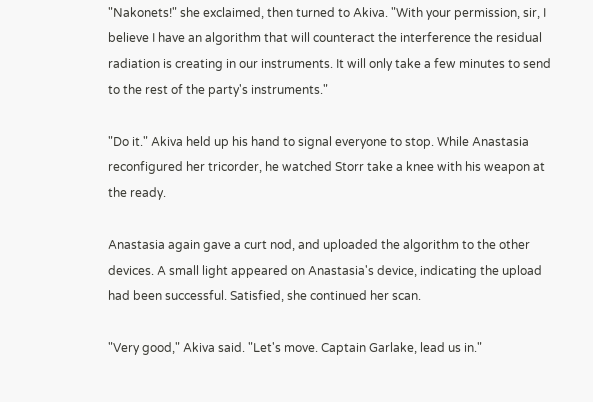"Nakonets!" she exclaimed, then turned to Akiva. "With your permission, sir, I believe I have an algorithm that will counteract the interference the residual radiation is creating in our instruments. It will only take a few minutes to send to the rest of the party's instruments."

"Do it." Akiva held up his hand to signal everyone to stop. While Anastasia reconfigured her tricorder, he watched Storr take a knee with his weapon at the ready.

Anastasia again gave a curt nod, and uploaded the algorithm to the other devices. A small light appeared on Anastasia's device, indicating the upload had been successful. Satisfied, she continued her scan.

"Very good," Akiva said. "Let's move. Captain Garlake, lead us in."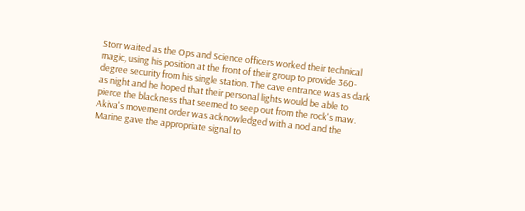Storr waited as the Ops and Science officers worked their technical magic, using his position at the front of their group to provide 360-degree security from his single station. The cave entrance was as dark as night and he hoped that their personal lights would be able to pierce the blackness that seemed to seep out from the rock's maw. Akiva's movement order was acknowledged with a nod and the Marine gave the appropriate signal to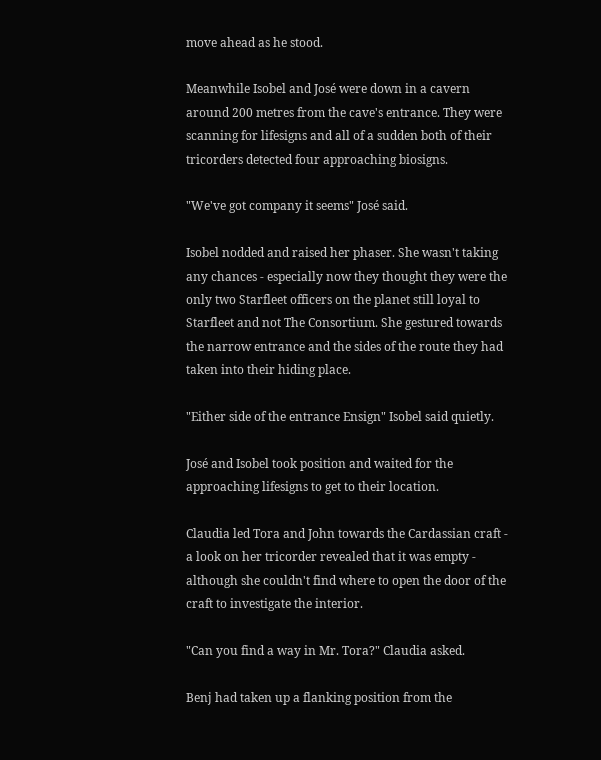move ahead as he stood.

Meanwhile Isobel and José were down in a cavern around 200 metres from the cave's entrance. They were scanning for lifesigns and all of a sudden both of their tricorders detected four approaching biosigns.

"We've got company it seems" José said.

Isobel nodded and raised her phaser. She wasn't taking any chances - especially now they thought they were the only two Starfleet officers on the planet still loyal to Starfleet and not The Consortium. She gestured towards the narrow entrance and the sides of the route they had taken into their hiding place.

"Either side of the entrance Ensign" Isobel said quietly.

José and Isobel took position and waited for the approaching lifesigns to get to their location.

Claudia led Tora and John towards the Cardassian craft - a look on her tricorder revealed that it was empty - although she couldn't find where to open the door of the craft to investigate the interior.

"Can you find a way in Mr. Tora?" Claudia asked.

Benj had taken up a flanking position from the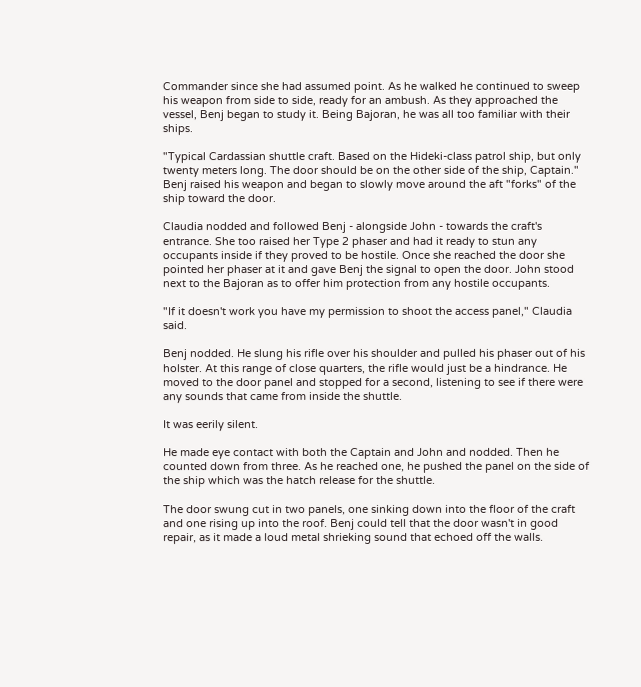Commander since she had assumed point. As he walked he continued to sweep his weapon from side to side, ready for an ambush. As they approached the vessel, Benj began to study it. Being Bajoran, he was all too familiar with their ships.

"Typical Cardassian shuttle craft. Based on the Hideki-class patrol ship, but only twenty meters long. The door should be on the other side of the ship, Captain." Benj raised his weapon and began to slowly move around the aft "forks" of the ship toward the door.

Claudia nodded and followed Benj - alongside John - towards the craft's entrance. She too raised her Type 2 phaser and had it ready to stun any occupants inside if they proved to be hostile. Once she reached the door she pointed her phaser at it and gave Benj the signal to open the door. John stood next to the Bajoran as to offer him protection from any hostile occupants.

"If it doesn't work you have my permission to shoot the access panel," Claudia said.

Benj nodded. He slung his rifle over his shoulder and pulled his phaser out of his holster. At this range of close quarters, the rifle would just be a hindrance. He moved to the door panel and stopped for a second, listening to see if there were any sounds that came from inside the shuttle.

It was eerily silent.

He made eye contact with both the Captain and John and nodded. Then he counted down from three. As he reached one, he pushed the panel on the side of the ship which was the hatch release for the shuttle.

The door swung cut in two panels, one sinking down into the floor of the craft and one rising up into the roof. Benj could tell that the door wasn't in good repair, as it made a loud metal shrieking sound that echoed off the walls.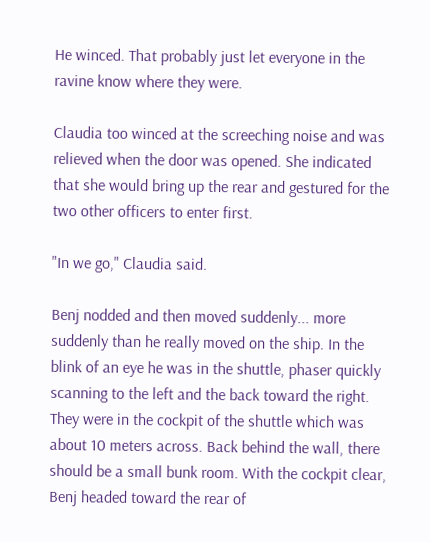He winced. That probably just let everyone in the ravine know where they were.

Claudia too winced at the screeching noise and was relieved when the door was opened. She indicated that she would bring up the rear and gestured for the two other officers to enter first.

"In we go," Claudia said.

Benj nodded and then moved suddenly... more suddenly than he really moved on the ship. In the blink of an eye he was in the shuttle, phaser quickly scanning to the left and the back toward the right. They were in the cockpit of the shuttle which was about 10 meters across. Back behind the wall, there should be a small bunk room. With the cockpit clear, Benj headed toward the rear of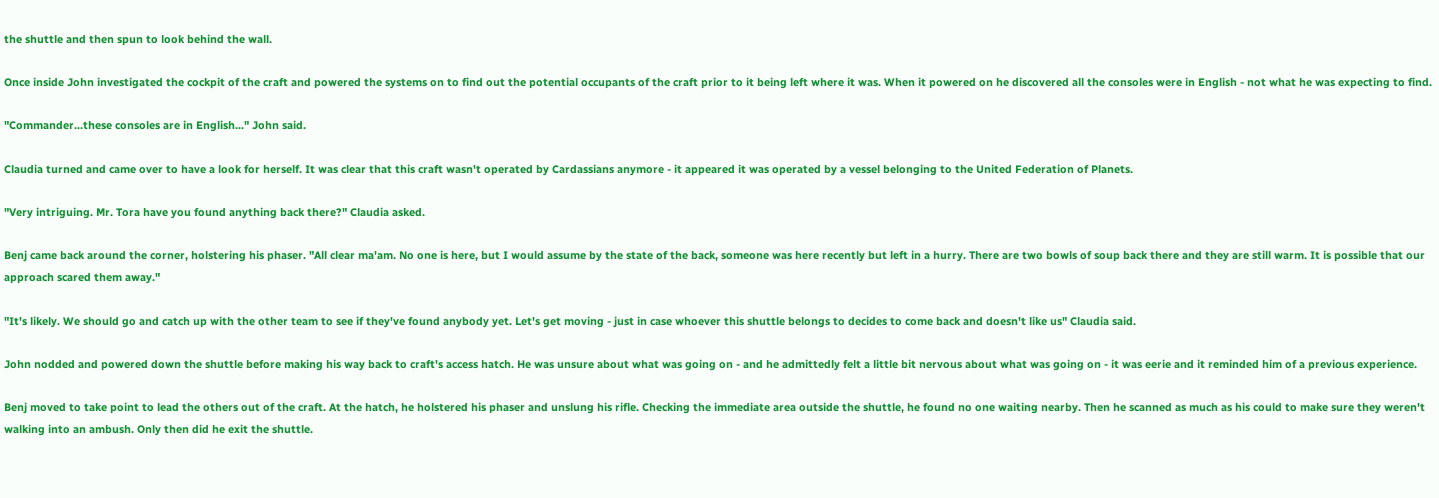the shuttle and then spun to look behind the wall.

Once inside John investigated the cockpit of the craft and powered the systems on to find out the potential occupants of the craft prior to it being left where it was. When it powered on he discovered all the consoles were in English - not what he was expecting to find.

"Commander...these consoles are in English..." John said.

Claudia turned and came over to have a look for herself. It was clear that this craft wasn't operated by Cardassians anymore - it appeared it was operated by a vessel belonging to the United Federation of Planets.

"Very intriguing. Mr. Tora have you found anything back there?" Claudia asked.

Benj came back around the corner, holstering his phaser. "All clear ma'am. No one is here, but I would assume by the state of the back, someone was here recently but left in a hurry. There are two bowls of soup back there and they are still warm. It is possible that our approach scared them away."

"It's likely. We should go and catch up with the other team to see if they've found anybody yet. Let's get moving - just in case whoever this shuttle belongs to decides to come back and doesn't like us" Claudia said.

John nodded and powered down the shuttle before making his way back to craft's access hatch. He was unsure about what was going on - and he admittedly felt a little bit nervous about what was going on - it was eerie and it reminded him of a previous experience.

Benj moved to take point to lead the others out of the craft. At the hatch, he holstered his phaser and unslung his rifle. Checking the immediate area outside the shuttle, he found no one waiting nearby. Then he scanned as much as his could to make sure they weren't walking into an ambush. Only then did he exit the shuttle.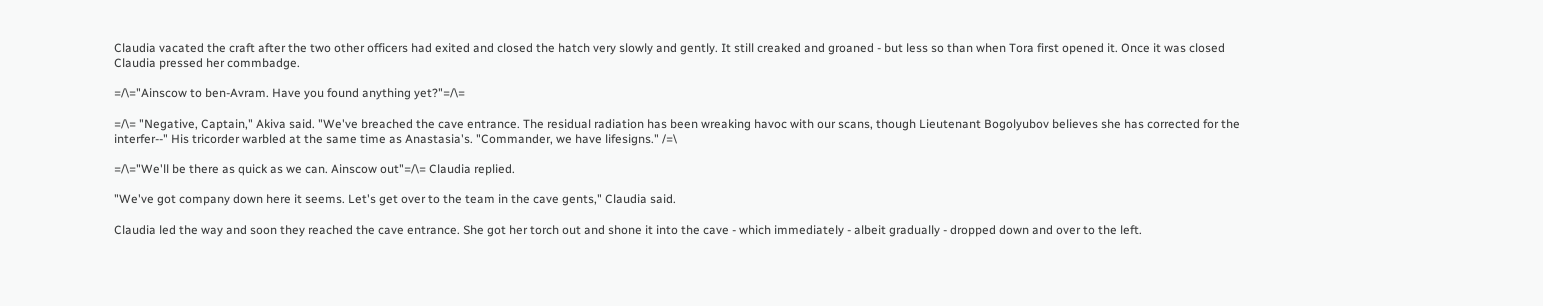Claudia vacated the craft after the two other officers had exited and closed the hatch very slowly and gently. It still creaked and groaned - but less so than when Tora first opened it. Once it was closed Claudia pressed her commbadge.

=/\="Ainscow to ben-Avram. Have you found anything yet?"=/\=

=/\= "Negative, Captain," Akiva said. "We've breached the cave entrance. The residual radiation has been wreaking havoc with our scans, though Lieutenant Bogolyubov believes she has corrected for the interfer--" His tricorder warbled at the same time as Anastasia's. "Commander, we have lifesigns." /=\

=/\="We'll be there as quick as we can. Ainscow out"=/\= Claudia replied.

"We've got company down here it seems. Let's get over to the team in the cave gents," Claudia said.

Claudia led the way and soon they reached the cave entrance. She got her torch out and shone it into the cave - which immediately - albeit gradually - dropped down and over to the left.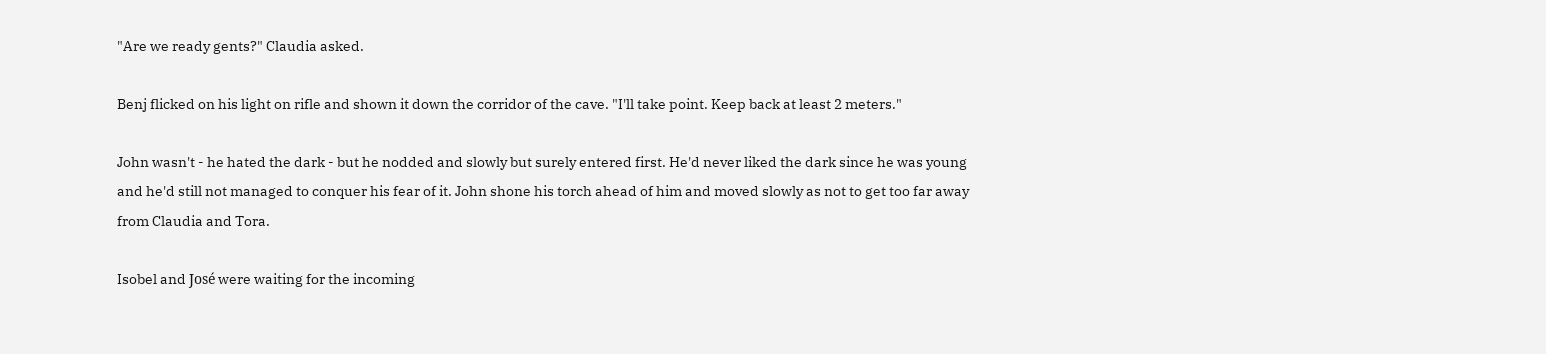"Are we ready gents?" Claudia asked.

Benj flicked on his light on rifle and shown it down the corridor of the cave. "I'll take point. Keep back at least 2 meters."

John wasn't - he hated the dark - but he nodded and slowly but surely entered first. He'd never liked the dark since he was young and he'd still not managed to conquer his fear of it. John shone his torch ahead of him and moved slowly as not to get too far away from Claudia and Tora.

Isobel and José were waiting for the incoming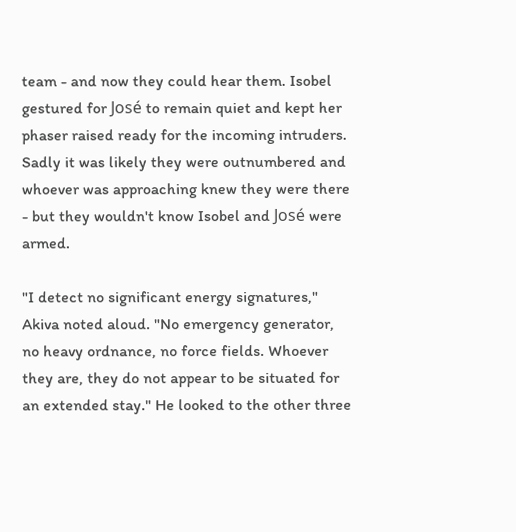team - and now they could hear them. Isobel gestured for José to remain quiet and kept her phaser raised ready for the incoming intruders. Sadly it was likely they were outnumbered and whoever was approaching knew they were there - but they wouldn't know Isobel and José were armed.

"I detect no significant energy signatures," Akiva noted aloud. "No emergency generator, no heavy ordnance, no force fields. Whoever they are, they do not appear to be situated for an extended stay." He looked to the other three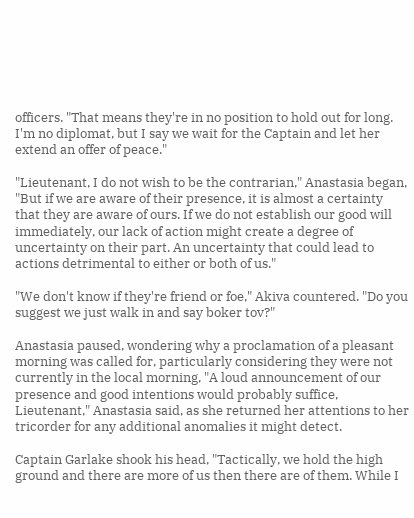officers. "That means they're in no position to hold out for long. I'm no diplomat, but I say we wait for the Captain and let her extend an offer of peace."

"Lieutenant, I do not wish to be the contrarian," Anastasia began, "But if we are aware of their presence, it is almost a certainty that they are aware of ours. If we do not establish our good will immediately, our lack of action might create a degree of uncertainty on their part. An uncertainty that could lead to actions detrimental to either or both of us."

"We don't know if they're friend or foe," Akiva countered. "Do you suggest we just walk in and say boker tov?"

Anastasia paused, wondering why a proclamation of a pleasant morning was called for, particularly considering they were not currently in the local morning, "A loud announcement of our presence and good intentions would probably suffice, Lieutenant," Anastasia said, as she returned her attentions to her tricorder for any additional anomalies it might detect.

Captain Garlake shook his head, "Tactically, we hold the high ground and there are more of us then there are of them. While I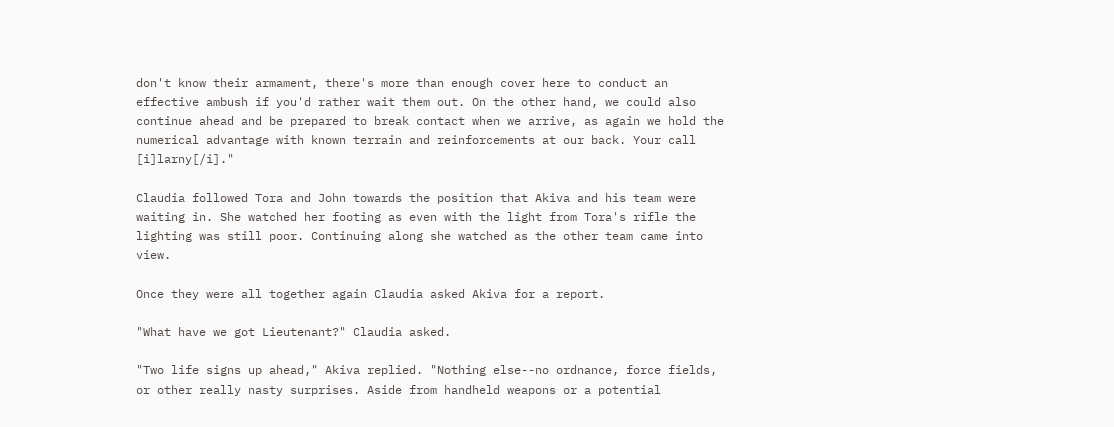don't know their armament, there's more than enough cover here to conduct an effective ambush if you'd rather wait them out. On the other hand, we could also continue ahead and be prepared to break contact when we arrive, as again we hold the numerical advantage with known terrain and reinforcements at our back. Your call [i]larny[/i]."

Claudia followed Tora and John towards the position that Akiva and his team were waiting in. She watched her footing as even with the light from Tora's rifle the lighting was still poor. Continuing along she watched as the other team came into view.

Once they were all together again Claudia asked Akiva for a report.

"What have we got Lieutenant?" Claudia asked.

"Two life signs up ahead," Akiva replied. "Nothing else--no ordnance, force fields, or other really nasty surprises. Aside from handheld weapons or a potential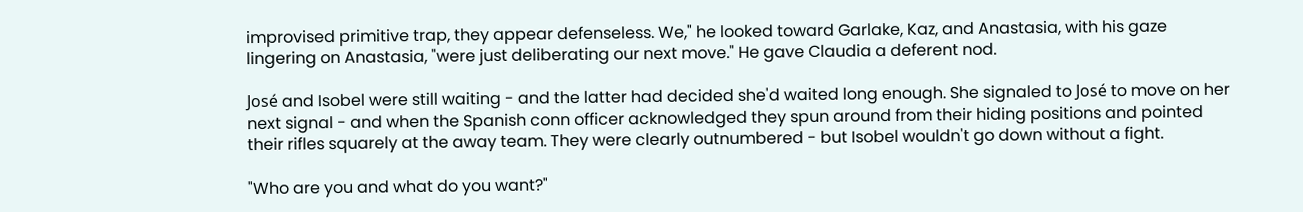improvised primitive trap, they appear defenseless. We," he looked toward Garlake, Kaz, and Anastasia, with his gaze lingering on Anastasia, "were just deliberating our next move." He gave Claudia a deferent nod.

José and Isobel were still waiting - and the latter had decided she'd waited long enough. She signaled to José to move on her next signal - and when the Spanish conn officer acknowledged they spun around from their hiding positions and pointed their rifles squarely at the away team. They were clearly outnumbered - but Isobel wouldn't go down without a fight.

"Who are you and what do you want?"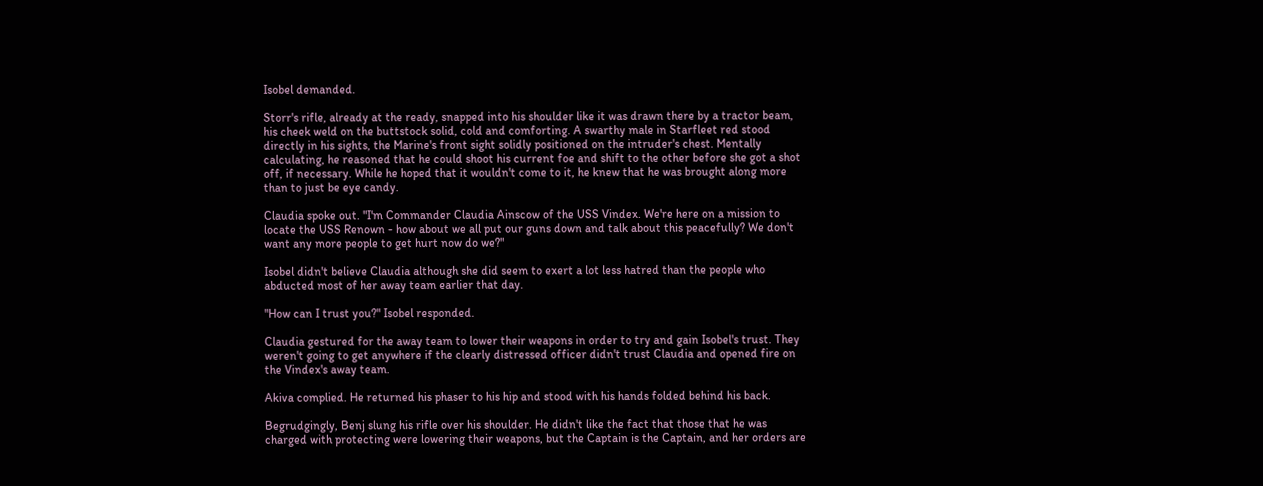Isobel demanded.

Storr's rifle, already at the ready, snapped into his shoulder like it was drawn there by a tractor beam, his cheek weld on the buttstock solid, cold and comforting. A swarthy male in Starfleet red stood directly in his sights, the Marine's front sight solidly positioned on the intruder's chest. Mentally calculating, he reasoned that he could shoot his current foe and shift to the other before she got a shot off, if necessary. While he hoped that it wouldn't come to it, he knew that he was brought along more than to just be eye candy.

Claudia spoke out. "I'm Commander Claudia Ainscow of the USS Vindex. We're here on a mission to locate the USS Renown - how about we all put our guns down and talk about this peacefully? We don't want any more people to get hurt now do we?"

Isobel didn't believe Claudia although she did seem to exert a lot less hatred than the people who abducted most of her away team earlier that day.

"How can I trust you?" Isobel responded.

Claudia gestured for the away team to lower their weapons in order to try and gain Isobel's trust. They weren't going to get anywhere if the clearly distressed officer didn't trust Claudia and opened fire on the Vindex's away team.

Akiva complied. He returned his phaser to his hip and stood with his hands folded behind his back.

Begrudgingly, Benj slung his rifle over his shoulder. He didn't like the fact that those that he was charged with protecting were lowering their weapons, but the Captain is the Captain, and her orders are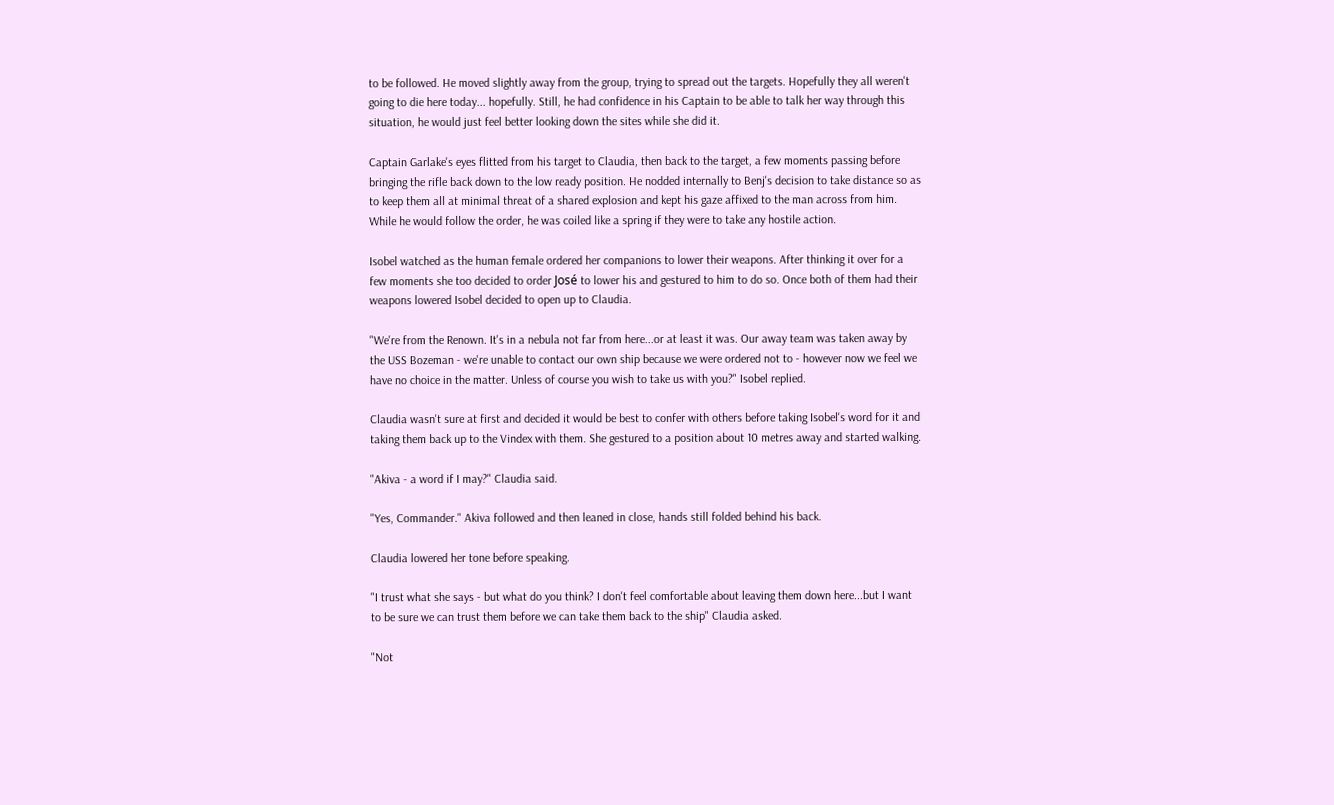to be followed. He moved slightly away from the group, trying to spread out the targets. Hopefully they all weren't going to die here today... hopefully. Still, he had confidence in his Captain to be able to talk her way through this situation, he would just feel better looking down the sites while she did it.

Captain Garlake's eyes flitted from his target to Claudia, then back to the target, a few moments passing before bringing the rifle back down to the low ready position. He nodded internally to Benj's decision to take distance so as to keep them all at minimal threat of a shared explosion and kept his gaze affixed to the man across from him. While he would follow the order, he was coiled like a spring if they were to take any hostile action.

Isobel watched as the human female ordered her companions to lower their weapons. After thinking it over for a few moments she too decided to order José to lower his and gestured to him to do so. Once both of them had their weapons lowered Isobel decided to open up to Claudia.

"We're from the Renown. It's in a nebula not far from here...or at least it was. Our away team was taken away by the USS Bozeman - we're unable to contact our own ship because we were ordered not to - however now we feel we have no choice in the matter. Unless of course you wish to take us with you?" Isobel replied.

Claudia wasn't sure at first and decided it would be best to confer with others before taking Isobel's word for it and taking them back up to the Vindex with them. She gestured to a position about 10 metres away and started walking.

"Akiva - a word if I may?" Claudia said.

"Yes, Commander." Akiva followed and then leaned in close, hands still folded behind his back.

Claudia lowered her tone before speaking.

"I trust what she says - but what do you think? I don't feel comfortable about leaving them down here...but I want to be sure we can trust them before we can take them back to the ship" Claudia asked.

"Not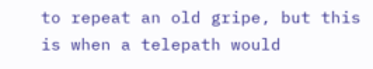to repeat an old gripe, but this is when a telepath would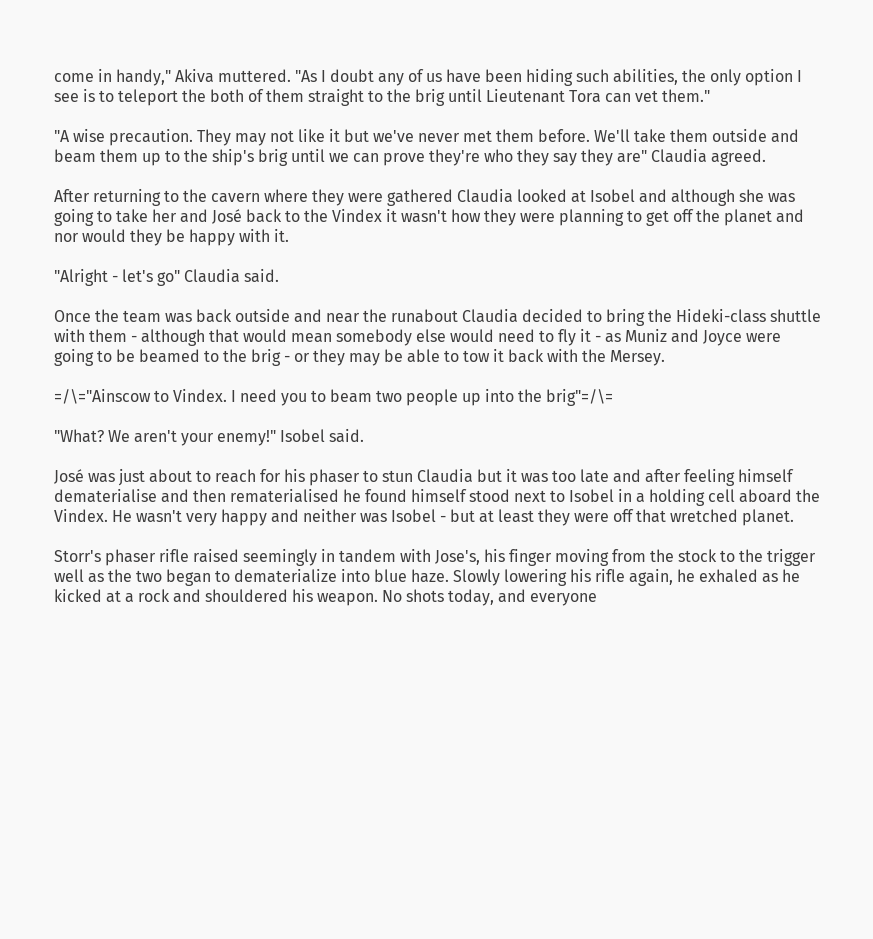come in handy," Akiva muttered. "As I doubt any of us have been hiding such abilities, the only option I see is to teleport the both of them straight to the brig until Lieutenant Tora can vet them."

"A wise precaution. They may not like it but we've never met them before. We'll take them outside and beam them up to the ship's brig until we can prove they're who they say they are" Claudia agreed.

After returning to the cavern where they were gathered Claudia looked at Isobel and although she was going to take her and José back to the Vindex it wasn't how they were planning to get off the planet and nor would they be happy with it.

"Alright - let's go" Claudia said.

Once the team was back outside and near the runabout Claudia decided to bring the Hideki-class shuttle with them - although that would mean somebody else would need to fly it - as Muniz and Joyce were going to be beamed to the brig - or they may be able to tow it back with the Mersey.

=/\="Ainscow to Vindex. I need you to beam two people up into the brig"=/\=

"What? We aren't your enemy!" Isobel said.

José was just about to reach for his phaser to stun Claudia but it was too late and after feeling himself dematerialise and then rematerialised he found himself stood next to Isobel in a holding cell aboard the Vindex. He wasn't very happy and neither was Isobel - but at least they were off that wretched planet.

Storr's phaser rifle raised seemingly in tandem with Jose's, his finger moving from the stock to the trigger well as the two began to dematerialize into blue haze. Slowly lowering his rifle again, he exhaled as he kicked at a rock and shouldered his weapon. No shots today, and everyone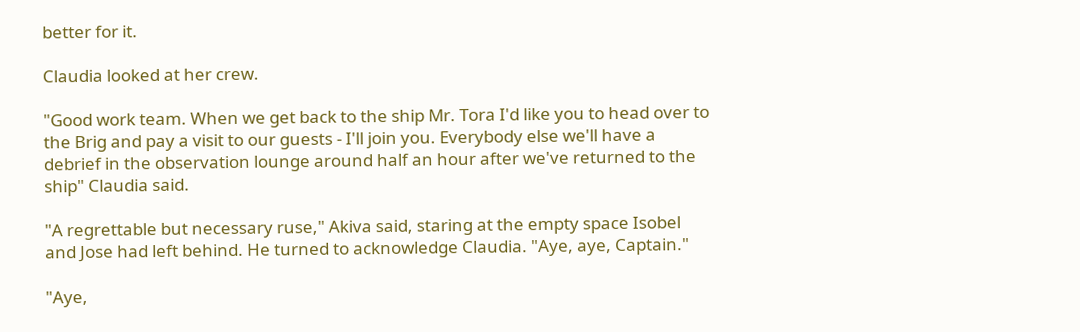better for it.

Claudia looked at her crew.

"Good work team. When we get back to the ship Mr. Tora I'd like you to head over to the Brig and pay a visit to our guests - I'll join you. Everybody else we'll have a debrief in the observation lounge around half an hour after we've returned to the ship" Claudia said.

"A regrettable but necessary ruse," Akiva said, staring at the empty space Isobel and Jose had left behind. He turned to acknowledge Claudia. "Aye, aye, Captain."

"Aye,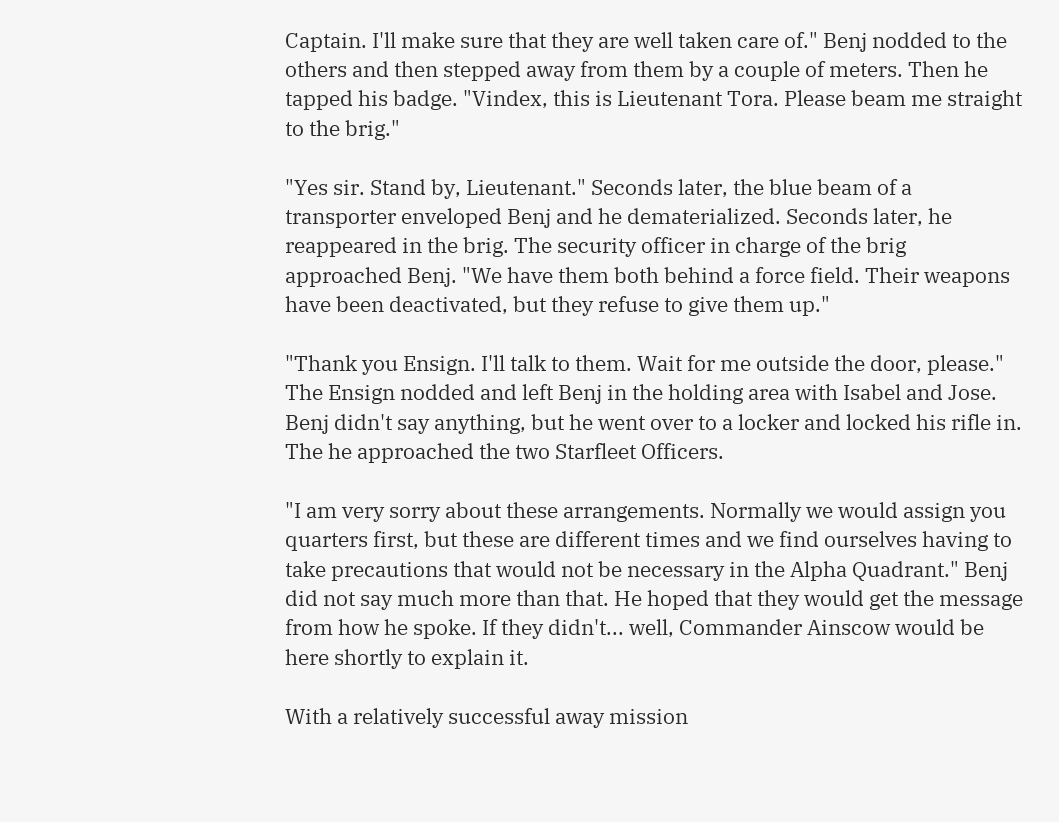Captain. I'll make sure that they are well taken care of." Benj nodded to the others and then stepped away from them by a couple of meters. Then he tapped his badge. "Vindex, this is Lieutenant Tora. Please beam me straight to the brig."

"Yes sir. Stand by, Lieutenant." Seconds later, the blue beam of a transporter enveloped Benj and he dematerialized. Seconds later, he reappeared in the brig. The security officer in charge of the brig approached Benj. "We have them both behind a force field. Their weapons have been deactivated, but they refuse to give them up."

"Thank you Ensign. I'll talk to them. Wait for me outside the door, please." The Ensign nodded and left Benj in the holding area with Isabel and Jose. Benj didn't say anything, but he went over to a locker and locked his rifle in. The he approached the two Starfleet Officers.

"I am very sorry about these arrangements. Normally we would assign you quarters first, but these are different times and we find ourselves having to take precautions that would not be necessary in the Alpha Quadrant." Benj did not say much more than that. He hoped that they would get the message from how he spoke. If they didn't... well, Commander Ainscow would be here shortly to explain it.

With a relatively successful away mission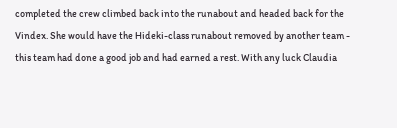completed the crew climbed back into the runabout and headed back for the Vindex. She would have the Hideki-class runabout removed by another team - this team had done a good job and had earned a rest. With any luck Claudia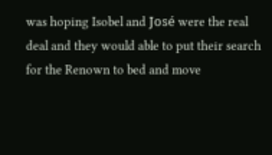was hoping Isobel and José were the real deal and they would able to put their search for the Renown to bed and move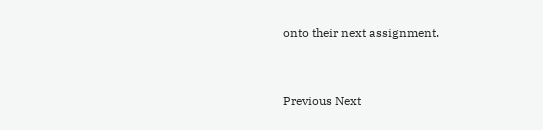onto their next assignment.


Previous Next